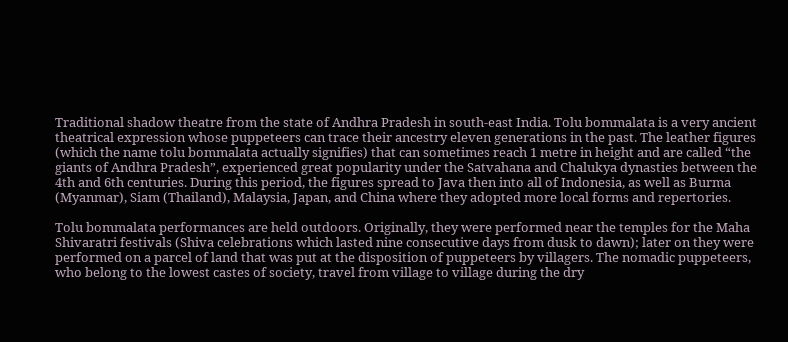Traditional shadow theatre from the state of Andhra Pradesh in south-east India. Tolu bommalata is a very ancient theatrical expression whose puppeteers can trace their ancestry eleven generations in the past. The leather figures (which the name tolu bommalata actually signifies) that can sometimes reach 1 metre in height and are called “the giants of Andhra Pradesh”, experienced great popularity under the Satvahana and Chalukya dynasties between the 4th and 6th centuries. During this period, the figures spread to Java then into all of Indonesia, as well as Burma (Myanmar), Siam (Thailand), Malaysia, Japan, and China where they adopted more local forms and repertories.

Tolu bommalata performances are held outdoors. Originally, they were performed near the temples for the Maha Shivaratri festivals (Shiva celebrations which lasted nine consecutive days from dusk to dawn); later on they were performed on a parcel of land that was put at the disposition of puppeteers by villagers. The nomadic puppeteers, who belong to the lowest castes of society, travel from village to village during the dry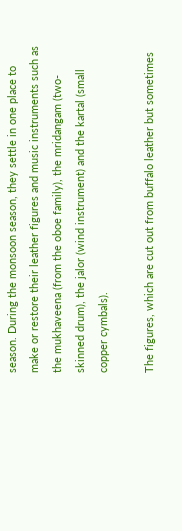season. During the monsoon season, they settle in one place to make or restore their leather figures and music instruments such as the mukhaveena (from the oboe family), the mridangam (two-skinned drum), the jalor (wind instrument) and the kartal (small copper cymbals).

The figures, which are cut out from buffalo leather but sometimes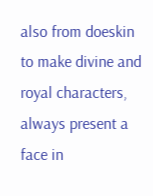also from doeskin to make divine and royal characters, always present a face in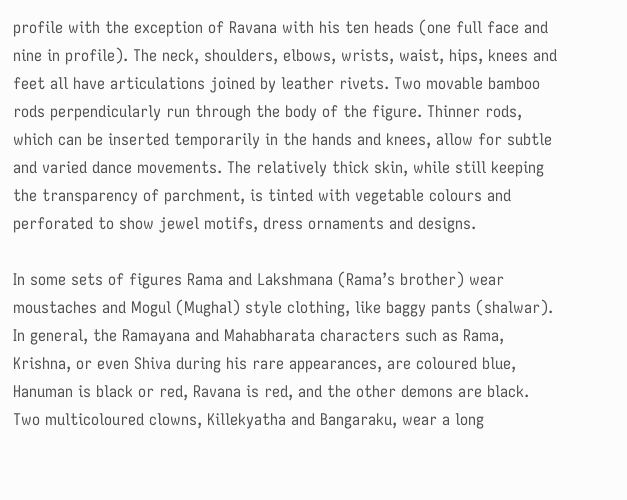profile with the exception of Ravana with his ten heads (one full face and nine in profile). The neck, shoulders, elbows, wrists, waist, hips, knees and feet all have articulations joined by leather rivets. Two movable bamboo rods perpendicularly run through the body of the figure. Thinner rods, which can be inserted temporarily in the hands and knees, allow for subtle and varied dance movements. The relatively thick skin, while still keeping the transparency of parchment, is tinted with vegetable colours and perforated to show jewel motifs, dress ornaments and designs.

In some sets of figures Rama and Lakshmana (Rama’s brother) wear moustaches and Mogul (Mughal) style clothing, like baggy pants (shalwar). In general, the Ramayana and Mahabharata characters such as Rama, Krishna, or even Shiva during his rare appearances, are coloured blue, Hanuman is black or red, Ravana is red, and the other demons are black. Two multicoloured clowns, Killekyatha and Bangaraku, wear a long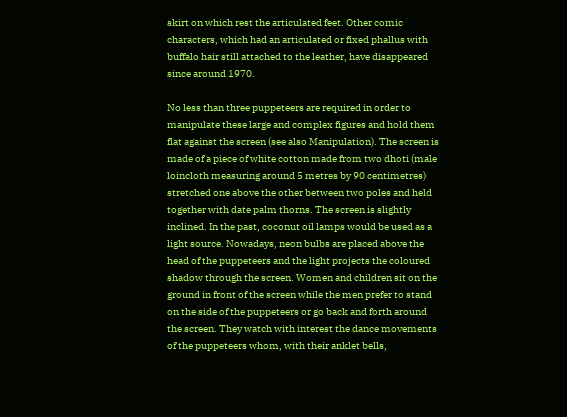skirt on which rest the articulated feet. Other comic characters, which had an articulated or fixed phallus with buffalo hair still attached to the leather, have disappeared since around 1970.

No less than three puppeteers are required in order to manipulate these large and complex figures and hold them flat against the screen (see also Manipulation). The screen is made of a piece of white cotton made from two dhoti (male loincloth measuring around 5 metres by 90 centimetres) stretched one above the other between two poles and held together with date palm thorns. The screen is slightly inclined. In the past, coconut oil lamps would be used as a light source. Nowadays, neon bulbs are placed above the head of the puppeteers and the light projects the coloured shadow through the screen. Women and children sit on the ground in front of the screen while the men prefer to stand on the side of the puppeteers or go back and forth around the screen. They watch with interest the dance movements of the puppeteers whom, with their anklet bells,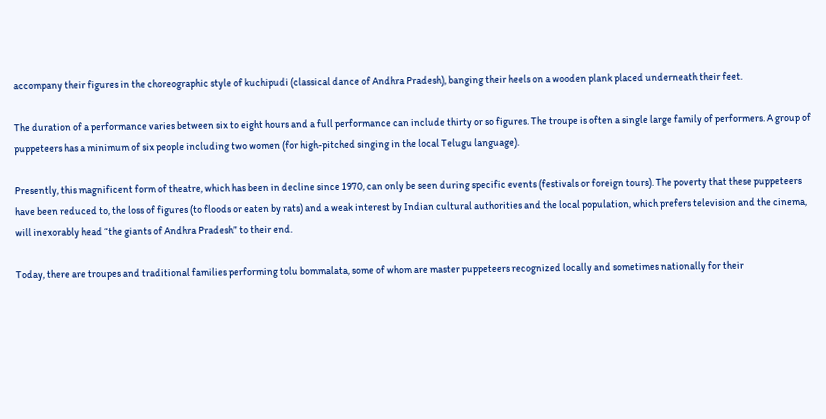accompany their figures in the choreographic style of kuchipudi (classical dance of Andhra Pradesh), banging their heels on a wooden plank placed underneath their feet.

The duration of a performance varies between six to eight hours and a full performance can include thirty or so figures. The troupe is often a single large family of performers. A group of puppeteers has a minimum of six people including two women (for high-pitched singing in the local Telugu language).

Presently, this magnificent form of theatre, which has been in decline since 1970, can only be seen during specific events (festivals or foreign tours). The poverty that these puppeteers have been reduced to, the loss of figures (to floods or eaten by rats) and a weak interest by Indian cultural authorities and the local population, which prefers television and the cinema, will inexorably head “the giants of Andhra Pradesh” to their end.

Today, there are troupes and traditional families performing tolu bommalata, some of whom are master puppeteers recognized locally and sometimes nationally for their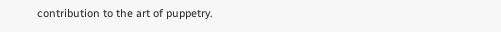contribution to the art of puppetry.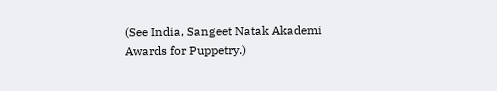(See India, Sangeet Natak Akademi Awards for Puppetry.)